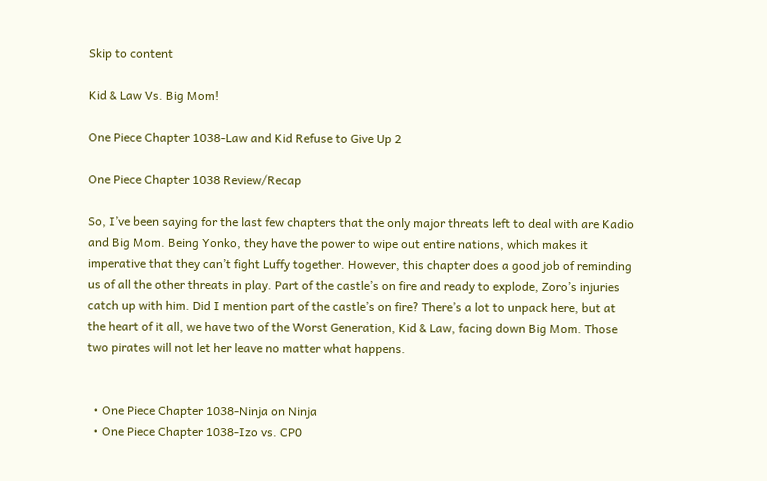Skip to content

Kid & Law Vs. Big Mom!

One Piece Chapter 1038-Law and Kid Refuse to Give Up 2

One Piece Chapter 1038 Review/Recap

So, I’ve been saying for the last few chapters that the only major threats left to deal with are Kadio and Big Mom. Being Yonko, they have the power to wipe out entire nations, which makes it imperative that they can’t fight Luffy together. However, this chapter does a good job of reminding us of all the other threats in play. Part of the castle’s on fire and ready to explode, Zoro’s injuries catch up with him. Did I mention part of the castle’s on fire? There’s a lot to unpack here, but at the heart of it all, we have two of the Worst Generation, Kid & Law, facing down Big Mom. Those two pirates will not let her leave no matter what happens.


  • One Piece Chapter 1038-Ninja on Ninja
  • One Piece Chapter 1038-Izo vs. CP0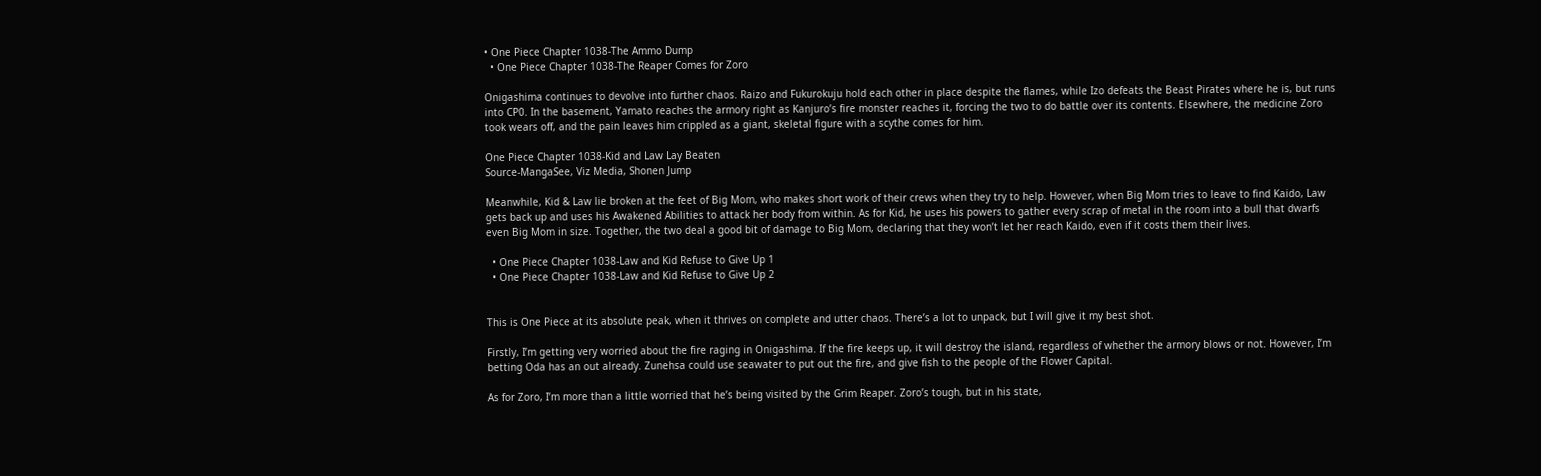• One Piece Chapter 1038-The Ammo Dump
  • One Piece Chapter 1038-The Reaper Comes for Zoro

Onigashima continues to devolve into further chaos. Raizo and Fukurokuju hold each other in place despite the flames, while Izo defeats the Beast Pirates where he is, but runs into CP0. In the basement, Yamato reaches the armory right as Kanjuro’s fire monster reaches it, forcing the two to do battle over its contents. Elsewhere, the medicine Zoro took wears off, and the pain leaves him crippled as a giant, skeletal figure with a scythe comes for him.

One Piece Chapter 1038-Kid and Law Lay Beaten
Source-MangaSee, Viz Media, Shonen Jump

Meanwhile, Kid & Law lie broken at the feet of Big Mom, who makes short work of their crews when they try to help. However, when Big Mom tries to leave to find Kaido, Law gets back up and uses his Awakened Abilities to attack her body from within. As for Kid, he uses his powers to gather every scrap of metal in the room into a bull that dwarfs even Big Mom in size. Together, the two deal a good bit of damage to Big Mom, declaring that they won’t let her reach Kaido, even if it costs them their lives.

  • One Piece Chapter 1038-Law and Kid Refuse to Give Up 1
  • One Piece Chapter 1038-Law and Kid Refuse to Give Up 2


This is One Piece at its absolute peak, when it thrives on complete and utter chaos. There’s a lot to unpack, but I will give it my best shot.

Firstly, I’m getting very worried about the fire raging in Onigashima. If the fire keeps up, it will destroy the island, regardless of whether the armory blows or not. However, I’m betting Oda has an out already. Zunehsa could use seawater to put out the fire, and give fish to the people of the Flower Capital.

As for Zoro, I’m more than a little worried that he’s being visited by the Grim Reaper. Zoro’s tough, but in his state,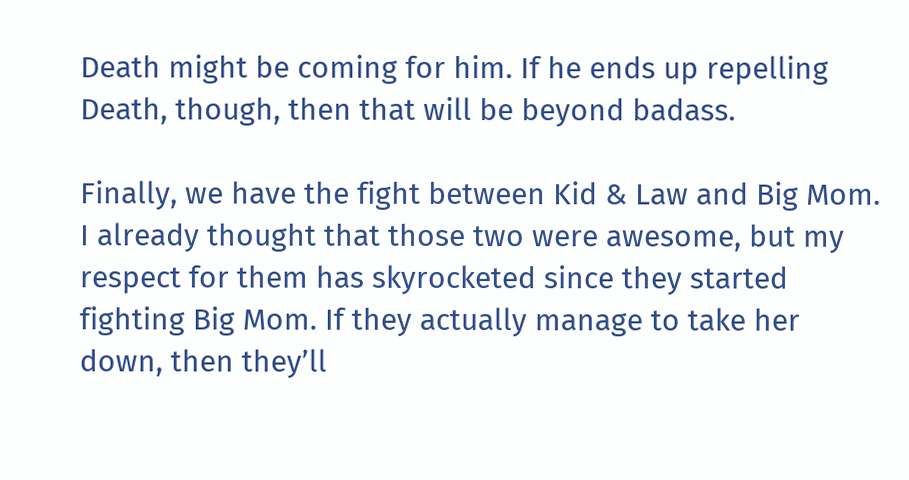Death might be coming for him. If he ends up repelling Death, though, then that will be beyond badass.

Finally, we have the fight between Kid & Law and Big Mom. I already thought that those two were awesome, but my respect for them has skyrocketed since they started fighting Big Mom. If they actually manage to take her down, then they’ll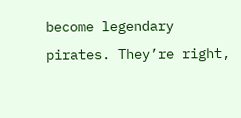become legendary pirates. They’re right,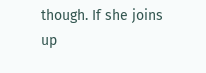though. If she joins up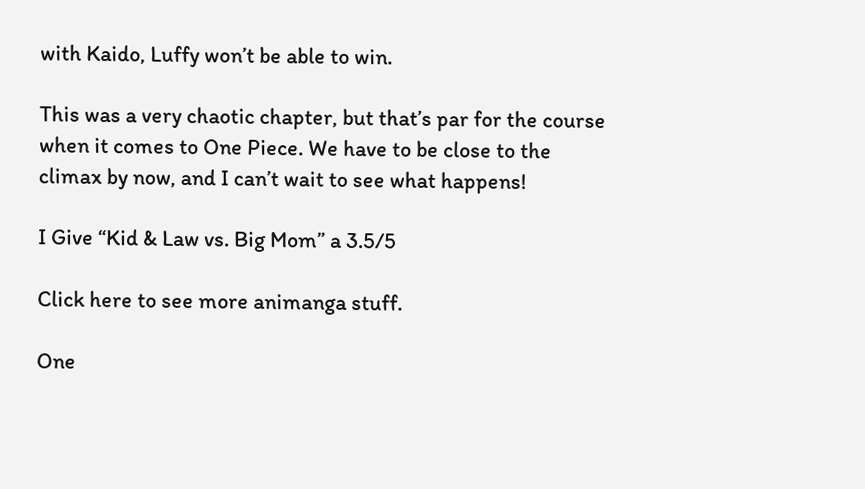with Kaido, Luffy won’t be able to win.

This was a very chaotic chapter, but that’s par for the course when it comes to One Piece. We have to be close to the climax by now, and I can’t wait to see what happens!

I Give “Kid & Law vs. Big Mom” a 3.5/5

Click here to see more animanga stuff.

One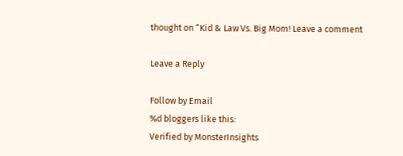thought on “Kid & Law Vs. Big Mom! Leave a comment

Leave a Reply

Follow by Email
%d bloggers like this:
Verified by MonsterInsights